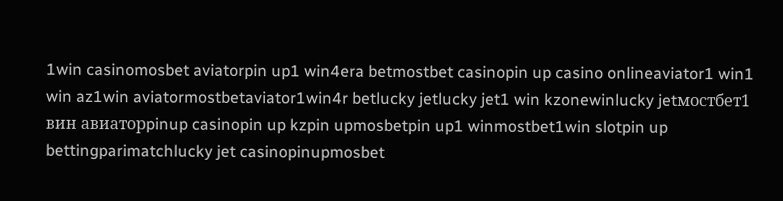1win casinomosbet aviatorpin up1 win4era betmostbet casinopin up casino onlineaviator1 win1 win az1win aviatormostbetaviator1win4r betlucky jetlucky jet1 win kzonewinlucky jetмостбет1 вин авиаторpinup casinopin up kzpin upmosbetpin up1 winmostbet1win slotpin up bettingparimatchlucky jet casinopinupmosbet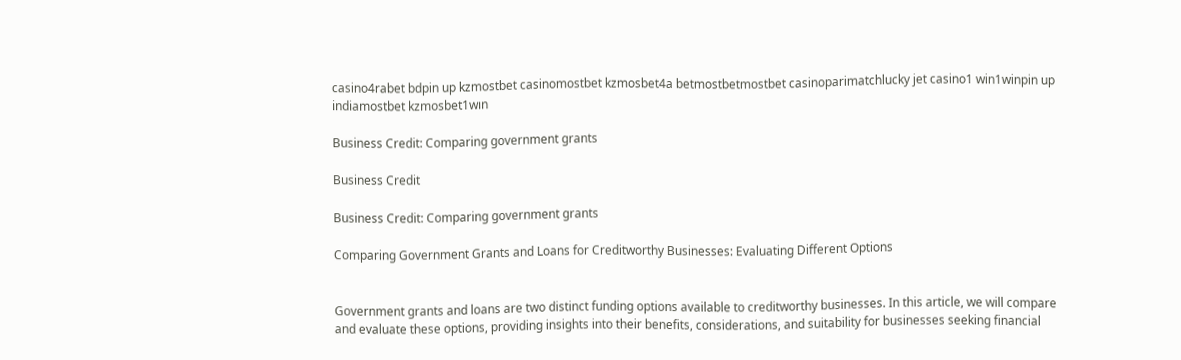casino4rabet bdpin up kzmostbet casinomostbet kzmosbet4a betmostbetmostbet casinoparimatchlucky jet casino1 win1winpin up indiamostbet kzmosbet1wın

Business Credit: Comparing government grants

Business Credit

Business Credit: Comparing government grants

Comparing Government Grants and Loans for Creditworthy Businesses: Evaluating Different Options


Government grants and loans are two distinct funding options available to creditworthy businesses. In this article, we will compare and evaluate these options, providing insights into their benefits, considerations, and suitability for businesses seeking financial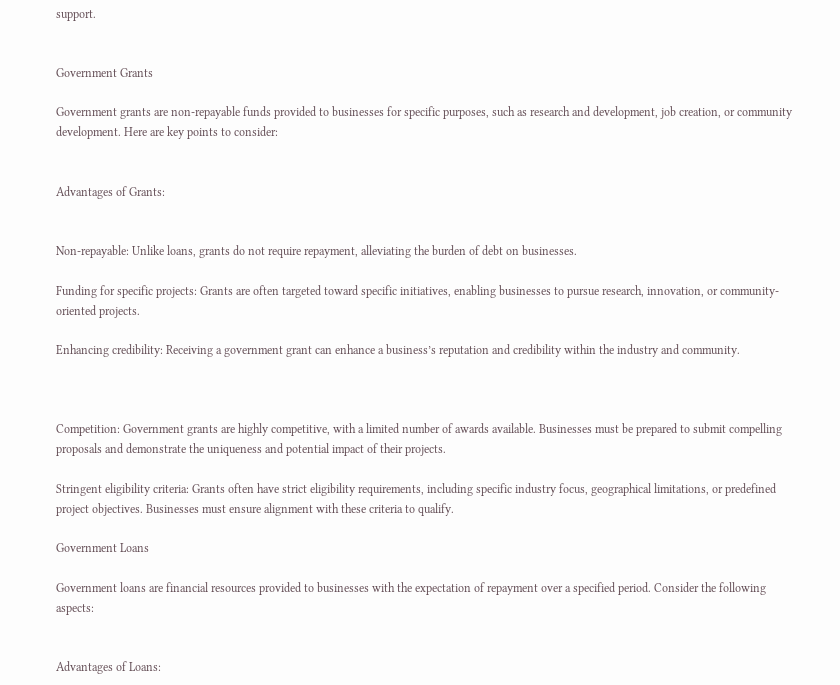support.


Government Grants

Government grants are non-repayable funds provided to businesses for specific purposes, such as research and development, job creation, or community development. Here are key points to consider:


Advantages of Grants:


Non-repayable: Unlike loans, grants do not require repayment, alleviating the burden of debt on businesses.

Funding for specific projects: Grants are often targeted toward specific initiatives, enabling businesses to pursue research, innovation, or community-oriented projects.

Enhancing credibility: Receiving a government grant can enhance a business’s reputation and credibility within the industry and community.



Competition: Government grants are highly competitive, with a limited number of awards available. Businesses must be prepared to submit compelling proposals and demonstrate the uniqueness and potential impact of their projects.

Stringent eligibility criteria: Grants often have strict eligibility requirements, including specific industry focus, geographical limitations, or predefined project objectives. Businesses must ensure alignment with these criteria to qualify.

Government Loans

Government loans are financial resources provided to businesses with the expectation of repayment over a specified period. Consider the following aspects:


Advantages of Loans: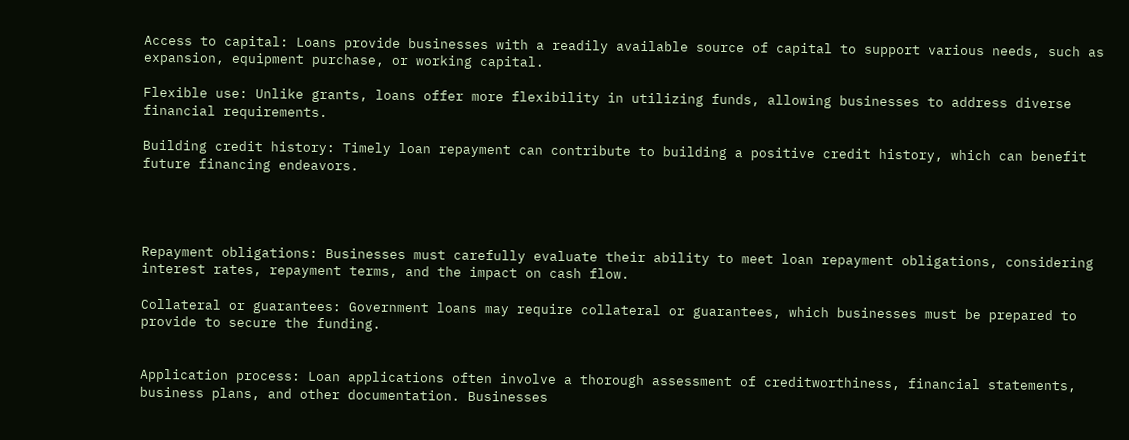Access to capital: Loans provide businesses with a readily available source of capital to support various needs, such as expansion, equipment purchase, or working capital.

Flexible use: Unlike grants, loans offer more flexibility in utilizing funds, allowing businesses to address diverse financial requirements.

Building credit history: Timely loan repayment can contribute to building a positive credit history, which can benefit future financing endeavors.




Repayment obligations: Businesses must carefully evaluate their ability to meet loan repayment obligations, considering interest rates, repayment terms, and the impact on cash flow.

Collateral or guarantees: Government loans may require collateral or guarantees, which businesses must be prepared to provide to secure the funding.


Application process: Loan applications often involve a thorough assessment of creditworthiness, financial statements, business plans, and other documentation. Businesses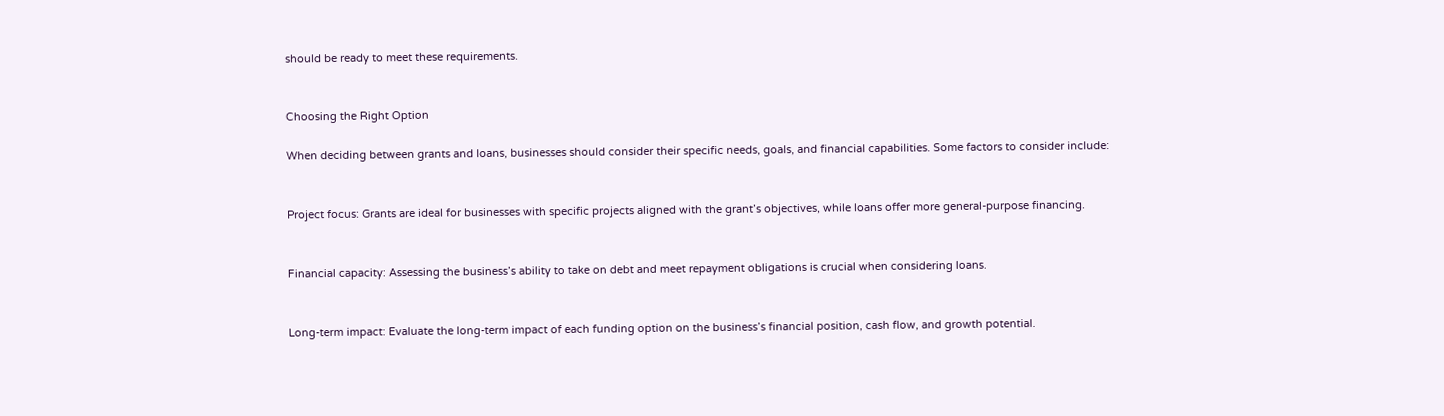should be ready to meet these requirements.


Choosing the Right Option

When deciding between grants and loans, businesses should consider their specific needs, goals, and financial capabilities. Some factors to consider include:


Project focus: Grants are ideal for businesses with specific projects aligned with the grant’s objectives, while loans offer more general-purpose financing.


Financial capacity: Assessing the business’s ability to take on debt and meet repayment obligations is crucial when considering loans.


Long-term impact: Evaluate the long-term impact of each funding option on the business’s financial position, cash flow, and growth potential.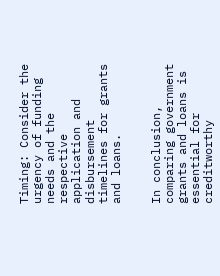Timing: Consider the urgency of funding needs and the respective application and disbursement timelines for grants and loans.


In conclusion, comparing government grants and loans is essential for creditworthy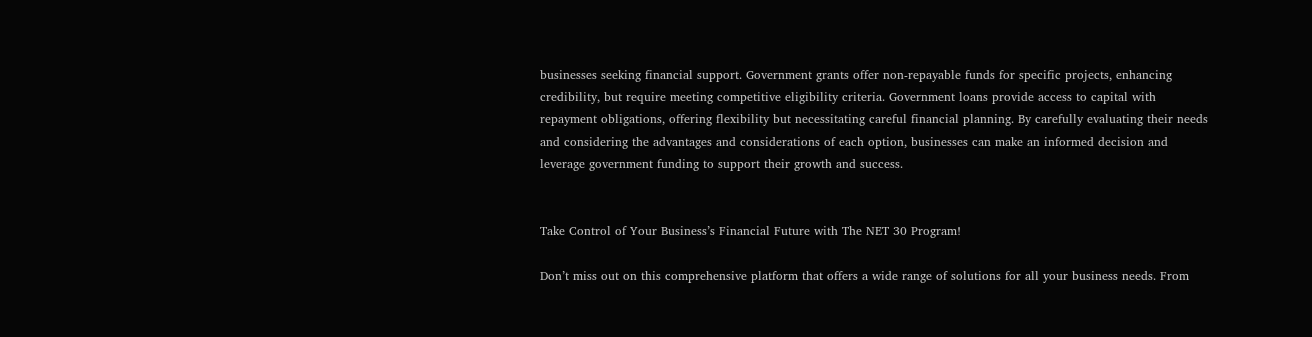businesses seeking financial support. Government grants offer non-repayable funds for specific projects, enhancing credibility, but require meeting competitive eligibility criteria. Government loans provide access to capital with repayment obligations, offering flexibility but necessitating careful financial planning. By carefully evaluating their needs and considering the advantages and considerations of each option, businesses can make an informed decision and leverage government funding to support their growth and success.


Take Control of Your Business’s Financial Future with The NET 30 Program!

Don’t miss out on this comprehensive platform that offers a wide range of solutions for all your business needs. From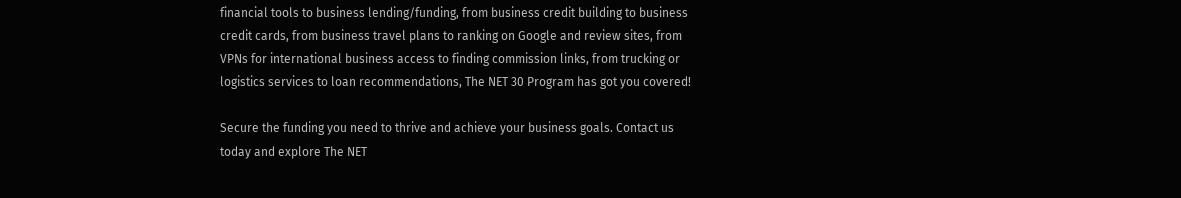financial tools to business lending/funding, from business credit building to business credit cards, from business travel plans to ranking on Google and review sites, from VPNs for international business access to finding commission links, from trucking or logistics services to loan recommendations, The NET 30 Program has got you covered!

Secure the funding you need to thrive and achieve your business goals. Contact us today and explore The NET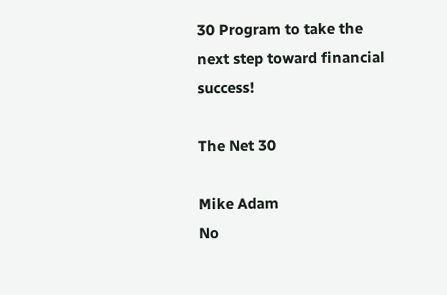30 Program to take the next step toward financial success!

The Net 30

Mike Adam
No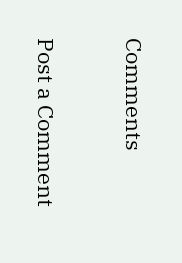Comments

Post a Comment